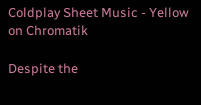Coldplay Sheet Music - Yellow on Chromatik

Despite the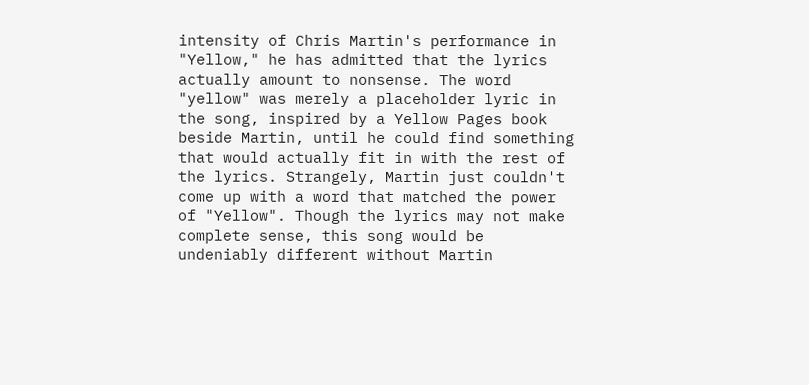intensity of Chris Martin's performance in "Yellow," he has admitted that the lyrics actually amount to nonsense. The word "yellow" was merely a placeholder lyric in the song, inspired by a Yellow Pages book beside Martin, until he could find something that would actually fit in with the rest of the lyrics. Strangely, Martin just couldn't come up with a word that matched the power of "Yellow". Though the lyrics may not make complete sense, this song would be undeniably different without Martin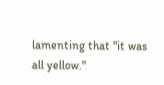lamenting that "it was all yellow."